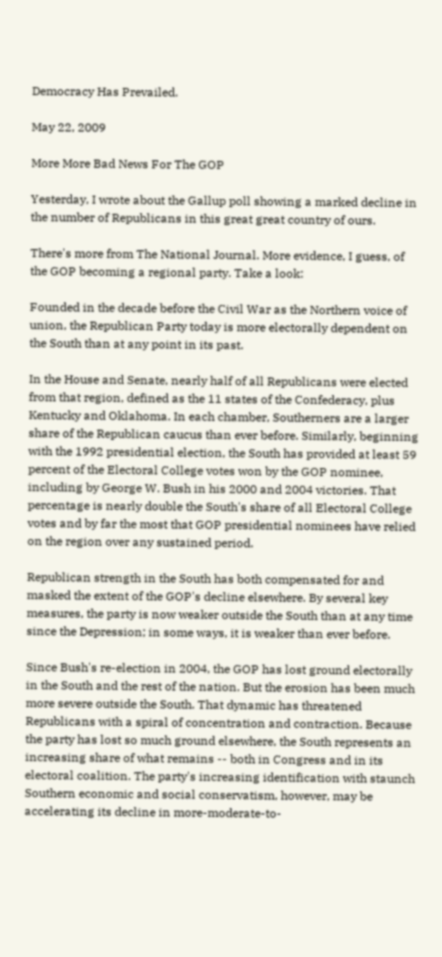Democracy Has Prevailed.

May 22, 2009

More More Bad News For The GOP

Yesterday, I wrote about the Gallup poll showing a marked decline in the number of Republicans in this great great country of ours.

There's more from The National Journal. More evidence, I guess, of the GOP becoming a regional party. Take a look:

Founded in the decade before the Civil War as the Northern voice of union, the Republican Party today is more electorally dependent on the South than at any point in its past.

In the House and Senate, nearly half of all Republicans were elected from that region, defined as the 11 states of the Confederacy, plus Kentucky and Oklahoma. In each chamber, Southerners are a larger share of the Republican caucus than ever before. Similarly, beginning with the 1992 presidential election, the South has provided at least 59 percent of the Electoral College votes won by the GOP nominee, including by George W. Bush in his 2000 and 2004 victories. That percentage is nearly double the South's share of all Electoral College votes and by far the most that GOP presidential nominees have relied on the region over any sustained period.

Republican strength in the South has both compensated for and masked the extent of the GOP's decline elsewhere. By several key measures, the party is now weaker outside the South than at any time since the Depression; in some ways, it is weaker than ever before.

Since Bush's re-election in 2004, the GOP has lost ground electorally in the South and the rest of the nation. But the erosion has been much more severe outside the South. That dynamic has threatened Republicans with a spiral of concentration and contraction. Because the party has lost so much ground elsewhere, the South represents an increasing share of what remains -- both in Congress and in its electoral coalition. The party's increasing identification with staunch Southern economic and social conservatism, however, may be accelerating its decline in more-moderate-to-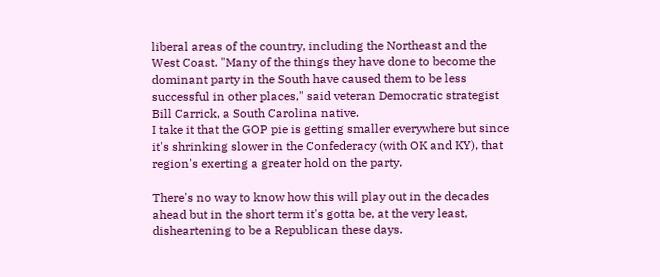liberal areas of the country, including the Northeast and the West Coast. "Many of the things they have done to become the dominant party in the South have caused them to be less successful in other places," said veteran Democratic strategist Bill Carrick, a South Carolina native.
I take it that the GOP pie is getting smaller everywhere but since it's shrinking slower in the Confederacy (with OK and KY), that region's exerting a greater hold on the party.

There's no way to know how this will play out in the decades ahead but in the short term it's gotta be, at the very least, disheartening to be a Republican these days.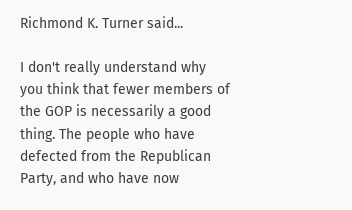Richmond K. Turner said...

I don't really understand why you think that fewer members of the GOP is necessarily a good thing. The people who have defected from the Republican Party, and who have now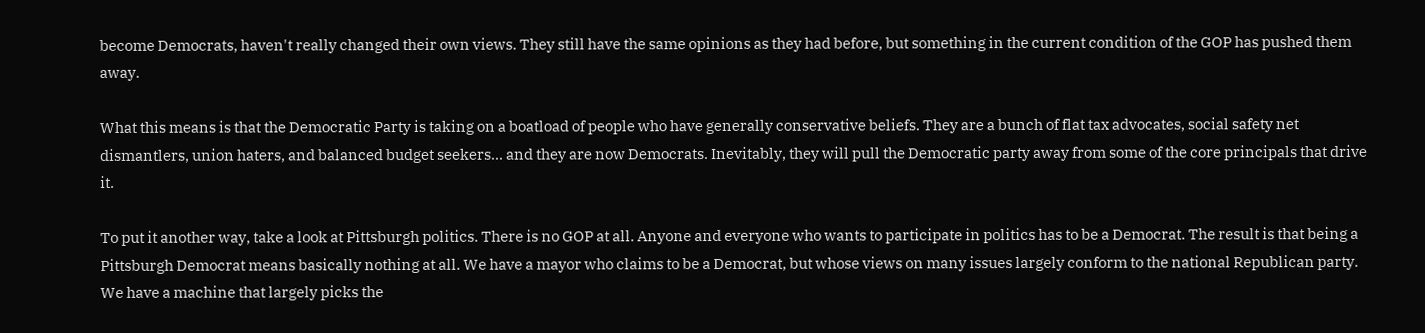become Democrats, haven't really changed their own views. They still have the same opinions as they had before, but something in the current condition of the GOP has pushed them away.

What this means is that the Democratic Party is taking on a boatload of people who have generally conservative beliefs. They are a bunch of flat tax advocates, social safety net dismantlers, union haters, and balanced budget seekers... and they are now Democrats. Inevitably, they will pull the Democratic party away from some of the core principals that drive it.

To put it another way, take a look at Pittsburgh politics. There is no GOP at all. Anyone and everyone who wants to participate in politics has to be a Democrat. The result is that being a Pittsburgh Democrat means basically nothing at all. We have a mayor who claims to be a Democrat, but whose views on many issues largely conform to the national Republican party. We have a machine that largely picks the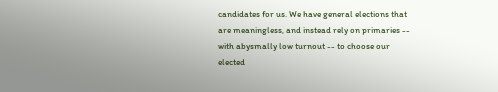candidates for us. We have general elections that are meaningless, and instead rely on primaries -- with abysmally low turnout -- to choose our elected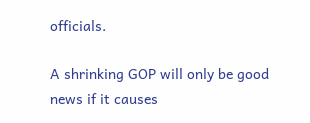officials.

A shrinking GOP will only be good news if it causes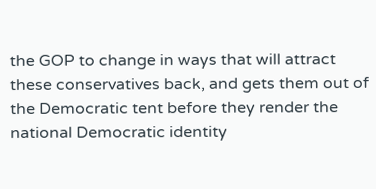the GOP to change in ways that will attract these conservatives back, and gets them out of the Democratic tent before they render the national Democratic identity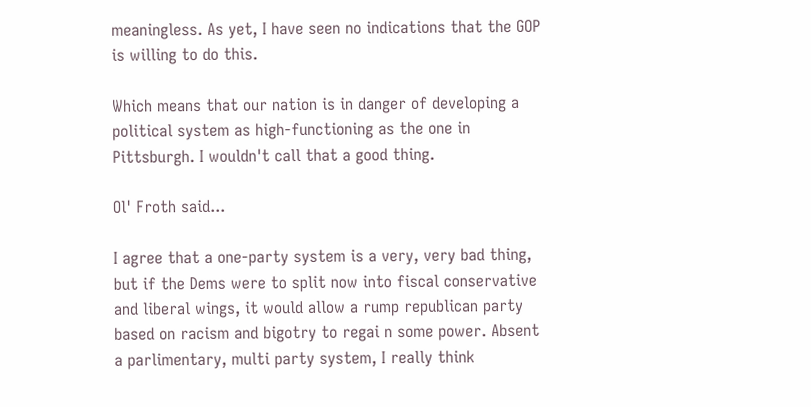meaningless. As yet, I have seen no indications that the GOP is willing to do this.

Which means that our nation is in danger of developing a political system as high-functioning as the one in Pittsburgh. I wouldn't call that a good thing.

Ol' Froth said...

I agree that a one-party system is a very, very bad thing, but if the Dems were to split now into fiscal conservative and liberal wings, it would allow a rump republican party based on racism and bigotry to regai n some power. Absent a parlimentary, multi party system, I really think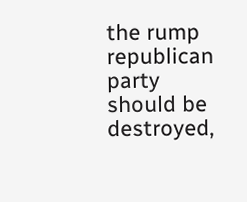the rump republican party should be destroyed,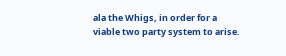ala the Whigs, in order for a viable two party system to arise.